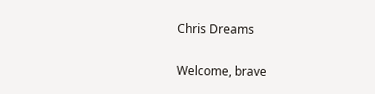Chris Dreams

Welcome, brave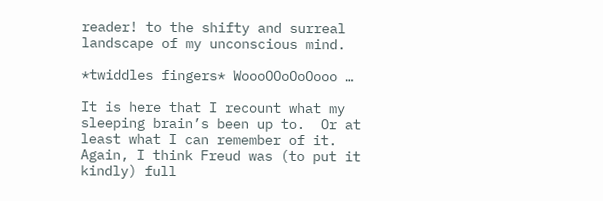reader! to the shifty and surreal landscape of my unconscious mind.

*twiddles fingers* WoooOOoOoOooo …

It is here that I recount what my sleeping brain’s been up to.  Or at least what I can remember of it.  Again, I think Freud was (to put it kindly) full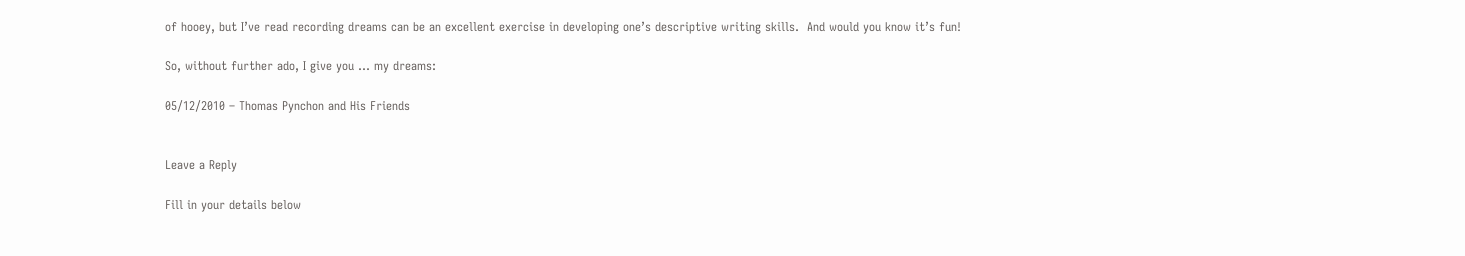of hooey, but I’ve read recording dreams can be an excellent exercise in developing one’s descriptive writing skills.  And would you know it’s fun!

So, without further ado, I give you … my dreams:

05/12/2010 – Thomas Pynchon and His Friends


Leave a Reply

Fill in your details below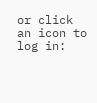or click an icon to log in: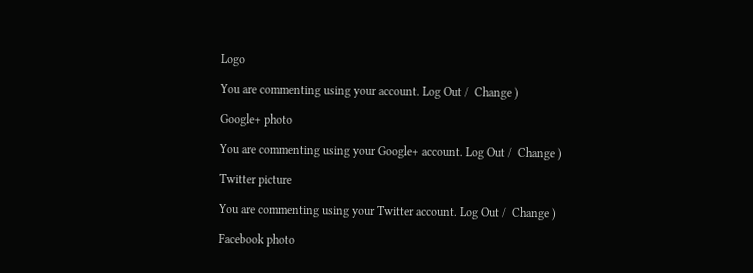Logo

You are commenting using your account. Log Out /  Change )

Google+ photo

You are commenting using your Google+ account. Log Out /  Change )

Twitter picture

You are commenting using your Twitter account. Log Out /  Change )

Facebook photo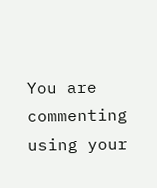You are commenting using your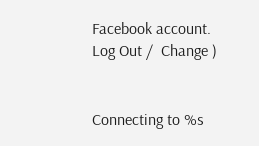Facebook account. Log Out /  Change )


Connecting to %s